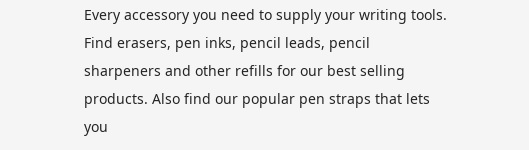Every accessory you need to supply your writing tools. Find erasers, pen inks, pencil leads, pencil sharpeners and other refills for our best selling products. Also find our popular pen straps that lets you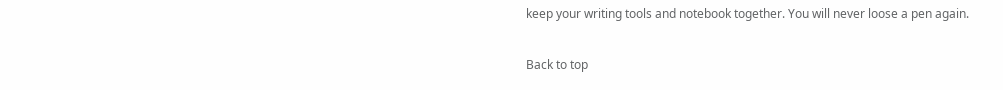keep your writing tools and notebook together. You will never loose a pen again.

Back to top